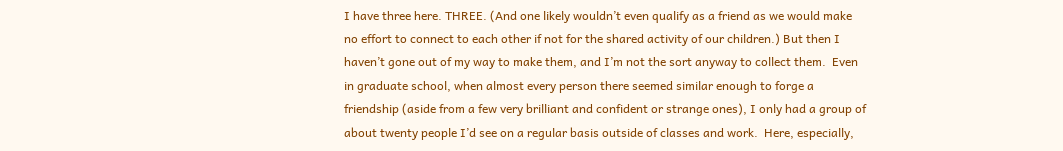I have three here. THREE. (And one likely wouldn’t even qualify as a friend as we would make no effort to connect to each other if not for the shared activity of our children.) But then I haven’t gone out of my way to make them, and I’m not the sort anyway to collect them.  Even in graduate school, when almost every person there seemed similar enough to forge a friendship (aside from a few very brilliant and confident or strange ones), I only had a group of about twenty people I’d see on a regular basis outside of classes and work.  Here, especially,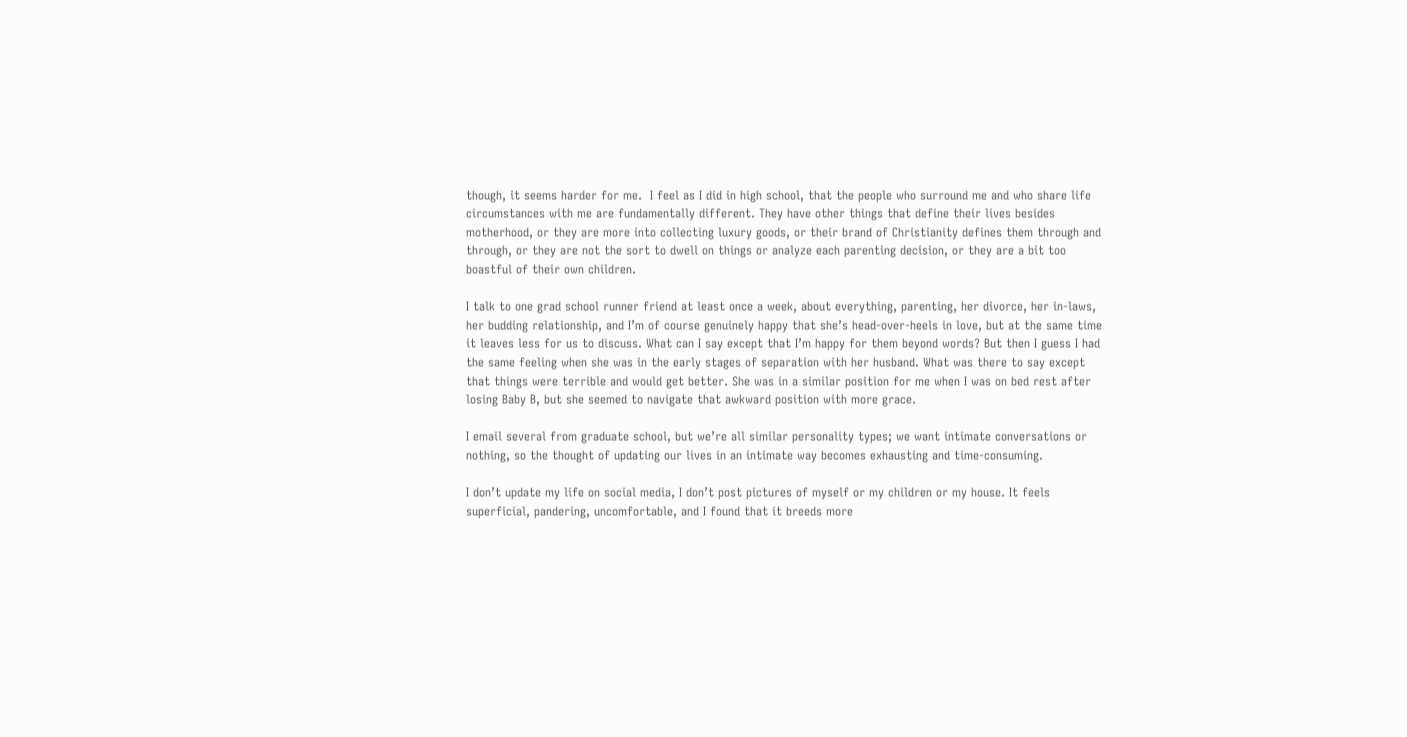though, it seems harder for me.  I feel as I did in high school, that the people who surround me and who share life circumstances with me are fundamentally different. They have other things that define their lives besides motherhood, or they are more into collecting luxury goods, or their brand of Christianity defines them through and through, or they are not the sort to dwell on things or analyze each parenting decision, or they are a bit too boastful of their own children.

I talk to one grad school runner friend at least once a week, about everything, parenting, her divorce, her in-laws, her budding relationship, and I’m of course genuinely happy that she’s head-over-heels in love, but at the same time it leaves less for us to discuss. What can I say except that I’m happy for them beyond words? But then I guess I had the same feeling when she was in the early stages of separation with her husband. What was there to say except that things were terrible and would get better. She was in a similar position for me when I was on bed rest after losing Baby B, but she seemed to navigate that awkward position with more grace.

I email several from graduate school, but we’re all similar personality types; we want intimate conversations or nothing, so the thought of updating our lives in an intimate way becomes exhausting and time-consuming.

I don’t update my life on social media, I don’t post pictures of myself or my children or my house. It feels superficial, pandering, uncomfortable, and I found that it breeds more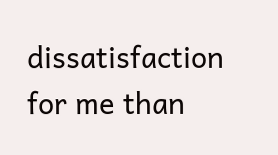dissatisfaction for me than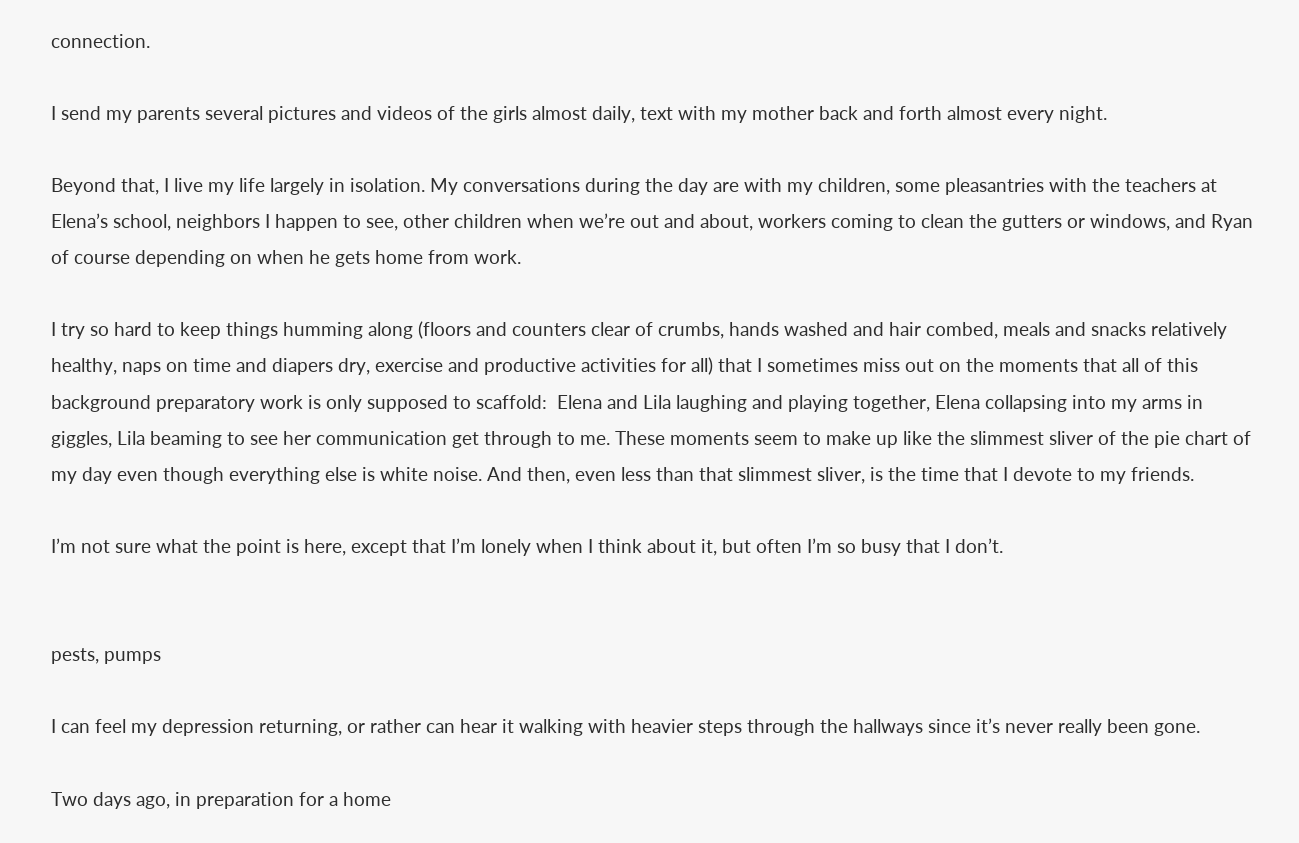connection.

I send my parents several pictures and videos of the girls almost daily, text with my mother back and forth almost every night.

Beyond that, I live my life largely in isolation. My conversations during the day are with my children, some pleasantries with the teachers at Elena’s school, neighbors I happen to see, other children when we’re out and about, workers coming to clean the gutters or windows, and Ryan of course depending on when he gets home from work.

I try so hard to keep things humming along (floors and counters clear of crumbs, hands washed and hair combed, meals and snacks relatively healthy, naps on time and diapers dry, exercise and productive activities for all) that I sometimes miss out on the moments that all of this background preparatory work is only supposed to scaffold:  Elena and Lila laughing and playing together, Elena collapsing into my arms in giggles, Lila beaming to see her communication get through to me. These moments seem to make up like the slimmest sliver of the pie chart of my day even though everything else is white noise. And then, even less than that slimmest sliver, is the time that I devote to my friends.

I’m not sure what the point is here, except that I’m lonely when I think about it, but often I’m so busy that I don’t.


pests, pumps

I can feel my depression returning, or rather can hear it walking with heavier steps through the hallways since it’s never really been gone.

Two days ago, in preparation for a home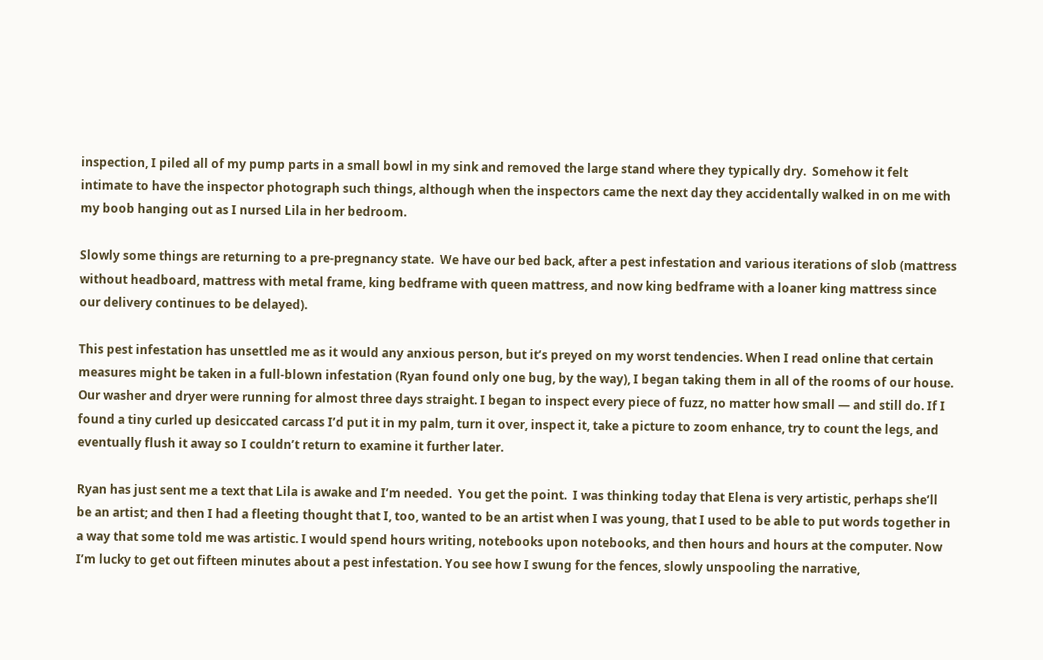inspection, I piled all of my pump parts in a small bowl in my sink and removed the large stand where they typically dry.  Somehow it felt intimate to have the inspector photograph such things, although when the inspectors came the next day they accidentally walked in on me with my boob hanging out as I nursed Lila in her bedroom.

Slowly some things are returning to a pre-pregnancy state.  We have our bed back, after a pest infestation and various iterations of slob (mattress without headboard, mattress with metal frame, king bedframe with queen mattress, and now king bedframe with a loaner king mattress since our delivery continues to be delayed).

This pest infestation has unsettled me as it would any anxious person, but it’s preyed on my worst tendencies. When I read online that certain measures might be taken in a full-blown infestation (Ryan found only one bug, by the way), I began taking them in all of the rooms of our house.  Our washer and dryer were running for almost three days straight. I began to inspect every piece of fuzz, no matter how small — and still do. If I found a tiny curled up desiccated carcass I’d put it in my palm, turn it over, inspect it, take a picture to zoom enhance, try to count the legs, and eventually flush it away so I couldn’t return to examine it further later.

Ryan has just sent me a text that Lila is awake and I’m needed.  You get the point.  I was thinking today that Elena is very artistic, perhaps she’ll be an artist; and then I had a fleeting thought that I, too, wanted to be an artist when I was young, that I used to be able to put words together in a way that some told me was artistic. I would spend hours writing, notebooks upon notebooks, and then hours and hours at the computer. Now I’m lucky to get out fifteen minutes about a pest infestation. You see how I swung for the fences, slowly unspooling the narrative,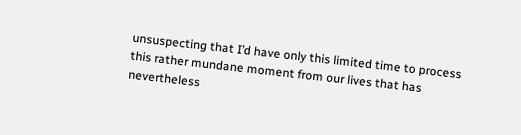unsuspecting that I’d have only this limited time to process this rather mundane moment from our lives that has nevertheless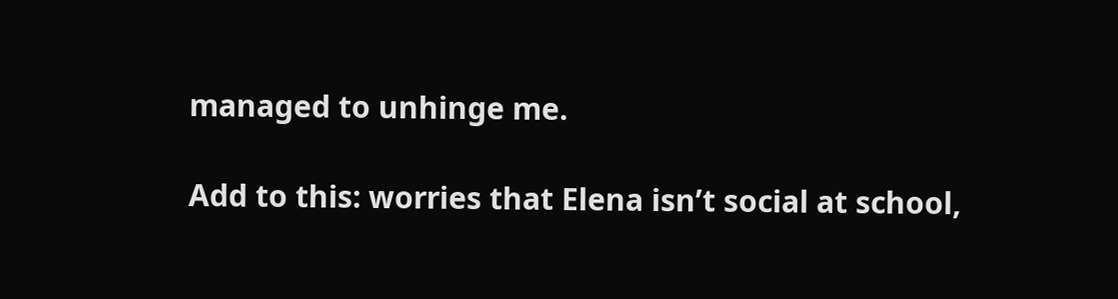managed to unhinge me.

Add to this: worries that Elena isn’t social at school,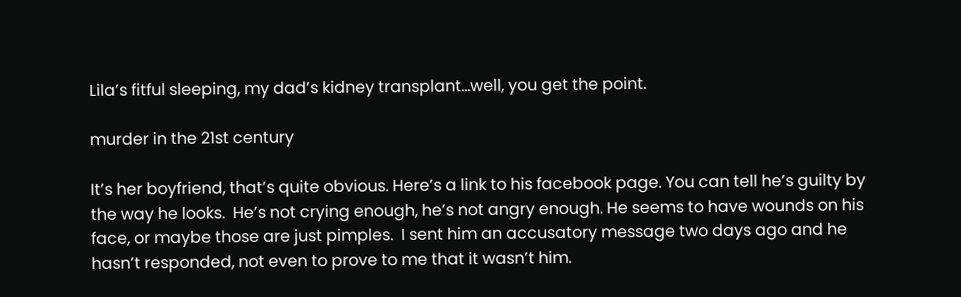Lila’s fitful sleeping, my dad’s kidney transplant…well, you get the point.

murder in the 21st century

It’s her boyfriend, that’s quite obvious. Here’s a link to his facebook page. You can tell he’s guilty by the way he looks.  He’s not crying enough, he’s not angry enough. He seems to have wounds on his face, or maybe those are just pimples.  I sent him an accusatory message two days ago and he hasn’t responded, not even to prove to me that it wasn’t him.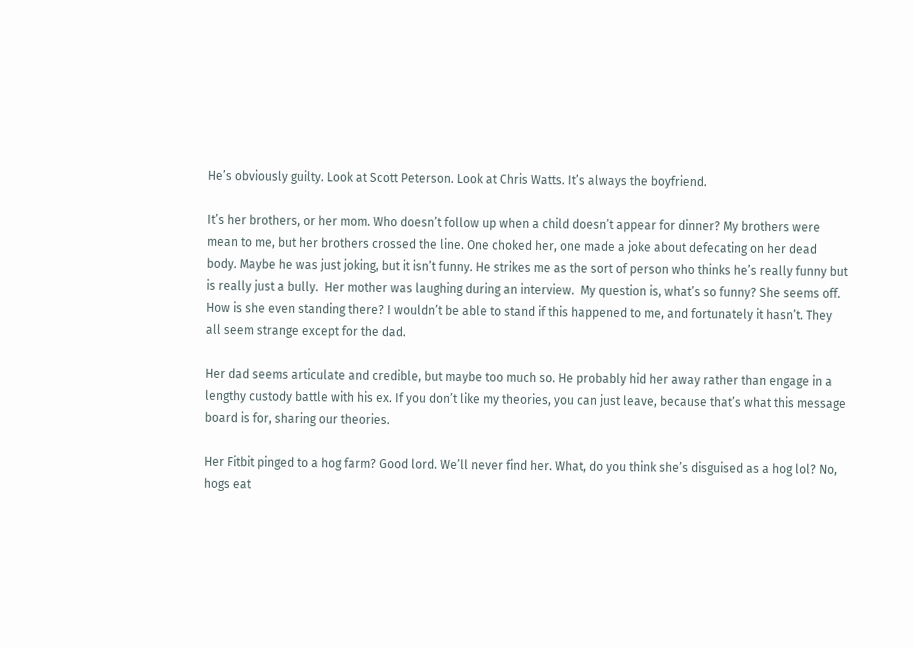He’s obviously guilty. Look at Scott Peterson. Look at Chris Watts. It’s always the boyfriend.

It’s her brothers, or her mom. Who doesn’t follow up when a child doesn’t appear for dinner? My brothers were mean to me, but her brothers crossed the line. One choked her, one made a joke about defecating on her dead body. Maybe he was just joking, but it isn’t funny. He strikes me as the sort of person who thinks he’s really funny but is really just a bully.  Her mother was laughing during an interview.  My question is, what’s so funny? She seems off. How is she even standing there? I wouldn’t be able to stand if this happened to me, and fortunately it hasn’t. They all seem strange except for the dad.

Her dad seems articulate and credible, but maybe too much so. He probably hid her away rather than engage in a lengthy custody battle with his ex. If you don’t like my theories, you can just leave, because that’s what this message board is for, sharing our theories.

Her Fitbit pinged to a hog farm? Good lord. We’ll never find her. What, do you think she’s disguised as a hog lol? No, hogs eat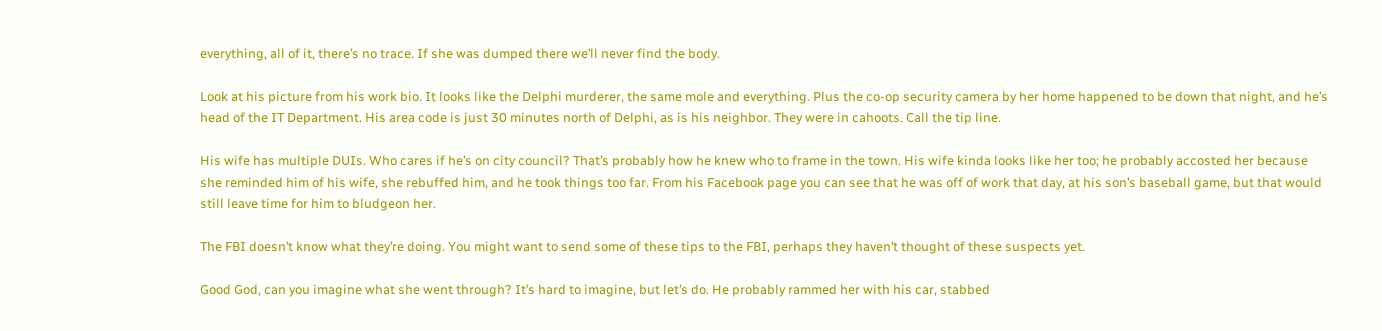everything, all of it, there’s no trace. If she was dumped there we’ll never find the body.

Look at his picture from his work bio. It looks like the Delphi murderer, the same mole and everything. Plus the co-op security camera by her home happened to be down that night, and he’s head of the IT Department. His area code is just 30 minutes north of Delphi, as is his neighbor. They were in cahoots. Call the tip line.

His wife has multiple DUIs. Who cares if he’s on city council? That’s probably how he knew who to frame in the town. His wife kinda looks like her too; he probably accosted her because she reminded him of his wife, she rebuffed him, and he took things too far. From his Facebook page you can see that he was off of work that day, at his son’s baseball game, but that would still leave time for him to bludgeon her.

The FBI doesn’t know what they’re doing. You might want to send some of these tips to the FBI, perhaps they haven’t thought of these suspects yet.

Good God, can you imagine what she went through? It’s hard to imagine, but let’s do. He probably rammed her with his car, stabbed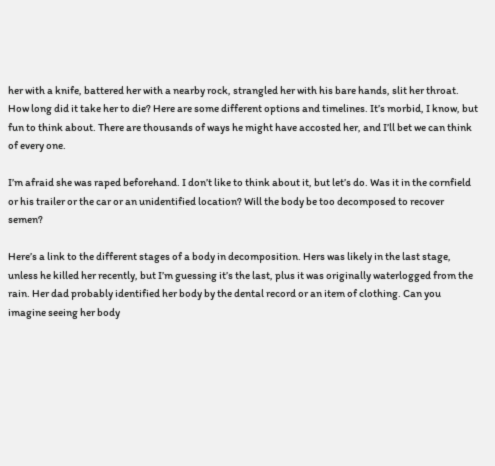her with a knife, battered her with a nearby rock, strangled her with his bare hands, slit her throat. How long did it take her to die? Here are some different options and timelines. It’s morbid, I know, but fun to think about. There are thousands of ways he might have accosted her, and I’ll bet we can think of every one.

I’m afraid she was raped beforehand. I don’t like to think about it, but let’s do. Was it in the cornfield or his trailer or the car or an unidentified location? Will the body be too decomposed to recover semen?

Here’s a link to the different stages of a body in decomposition. Hers was likely in the last stage, unless he killed her recently, but I’m guessing it’s the last, plus it was originally waterlogged from the rain. Her dad probably identified her body by the dental record or an item of clothing. Can you imagine seeing her body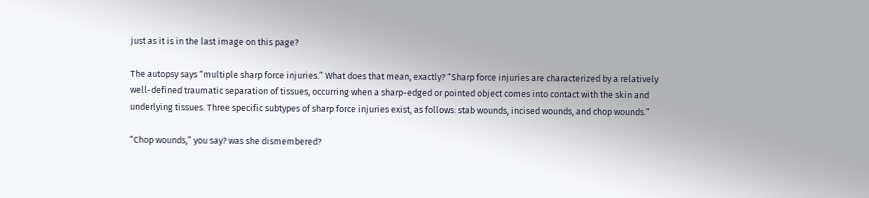just as it is in the last image on this page?

The autopsy says “multiple sharp force injuries.” What does that mean, exactly? “Sharp force injuries are characterized by a relatively well-defined traumatic separation of tissues, occurring when a sharp-edged or pointed object comes into contact with the skin and underlying tissues. Three specific subtypes of sharp force injuries exist, as follows: stab wounds, incised wounds, and chop wounds.”

“Chop wounds,” you say? was she dismembered?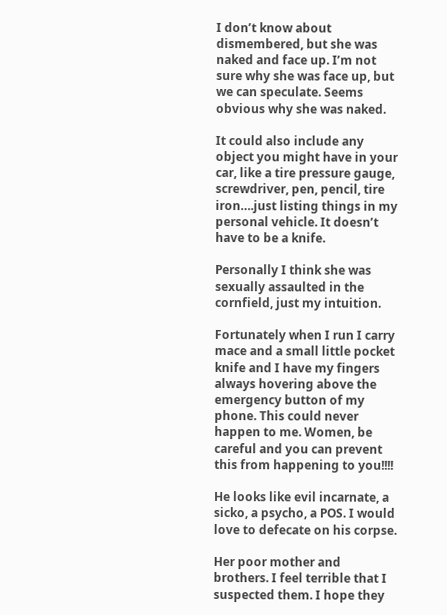I don’t know about dismembered, but she was naked and face up. I’m not sure why she was face up, but we can speculate. Seems obvious why she was naked.

It could also include any object you might have in your car, like a tire pressure gauge, screwdriver, pen, pencil, tire iron….just listing things in my personal vehicle. It doesn’t have to be a knife.

Personally I think she was sexually assaulted in the cornfield, just my intuition.

Fortunately when I run I carry mace and a small little pocket knife and I have my fingers always hovering above the emergency button of my phone. This could never happen to me. Women, be careful and you can prevent this from happening to you!!!!

He looks like evil incarnate, a sicko, a psycho, a POS. I would love to defecate on his corpse.

Her poor mother and brothers. I feel terrible that I suspected them. I hope they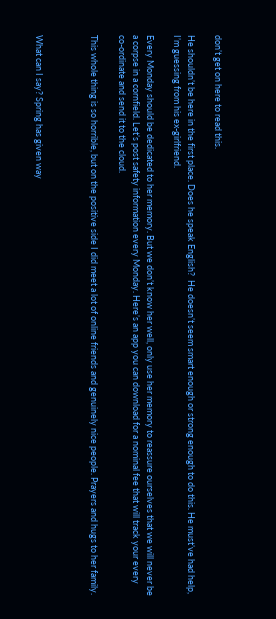don’t get on here to read this.

He shouldn’t be here in the first place. Does he speak English?  He doesn’t seem smart enough or strong enough to do this. He must’ve had help, I’m guessing from his ex-girlfriend.

Every Monday should be dedicated to her memory. But we don’t know her well, only use her memory to reassure ourselves that we will never be a corpse in a cornfield. Let’s post safety information every Monday. Here’s an app you can download for a nominal fee that will track your every co-ordinate and send it to the cloud.

This whole thing is so horrible, but on the positive side I did meet a lot of online friends and genuinely nice people. Prayers and hugs to her family.



What can I say? Spring has given way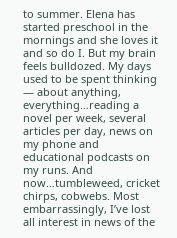to summer. Elena has started preschool in the mornings and she loves it and so do I. But my brain feels bulldozed. My days used to be spent thinking — about anything, everything…reading a novel per week, several articles per day, news on my phone and educational podcasts on my runs. And now…tumbleweed, cricket chirps, cobwebs. Most embarrassingly, I’ve lost all interest in news of the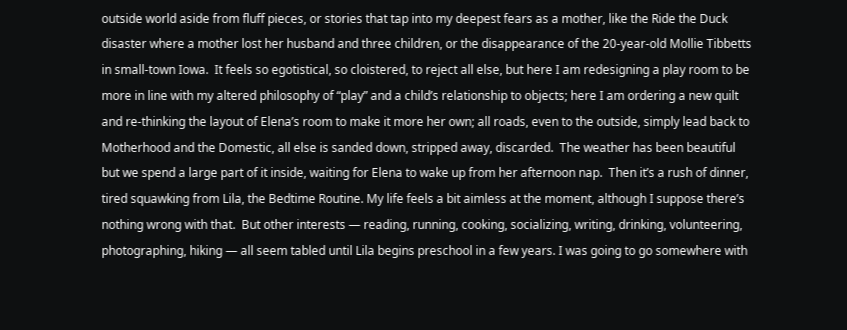outside world aside from fluff pieces, or stories that tap into my deepest fears as a mother, like the Ride the Duck disaster where a mother lost her husband and three children, or the disappearance of the 20-year-old Mollie Tibbetts in small-town Iowa.  It feels so egotistical, so cloistered, to reject all else, but here I am redesigning a play room to be more in line with my altered philosophy of “play” and a child’s relationship to objects; here I am ordering a new quilt and re-thinking the layout of Elena’s room to make it more her own; all roads, even to the outside, simply lead back to Motherhood and the Domestic, all else is sanded down, stripped away, discarded.  The weather has been beautiful but we spend a large part of it inside, waiting for Elena to wake up from her afternoon nap.  Then it’s a rush of dinner, tired squawking from Lila, the Bedtime Routine. My life feels a bit aimless at the moment, although I suppose there’s nothing wrong with that.  But other interests — reading, running, cooking, socializing, writing, drinking, volunteering, photographing, hiking — all seem tabled until Lila begins preschool in a few years. I was going to go somewhere with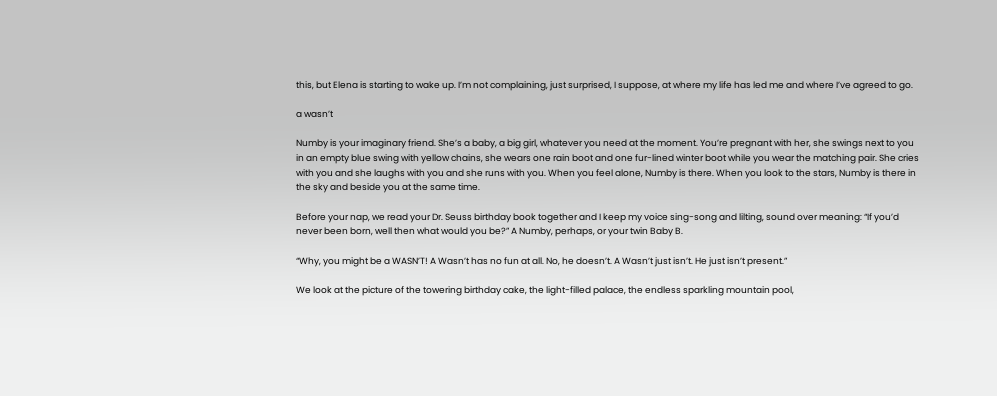this, but Elena is starting to wake up. I’m not complaining, just surprised, I suppose, at where my life has led me and where I’ve agreed to go.

a wasn’t

Numby is your imaginary friend. She’s a baby, a big girl, whatever you need at the moment. You’re pregnant with her, she swings next to you in an empty blue swing with yellow chains, she wears one rain boot and one fur-lined winter boot while you wear the matching pair. She cries with you and she laughs with you and she runs with you. When you feel alone, Numby is there. When you look to the stars, Numby is there in the sky and beside you at the same time.

Before your nap, we read your Dr. Seuss birthday book together and I keep my voice sing-song and lilting, sound over meaning: “If you’d never been born, well then what would you be?” A Numby, perhaps, or your twin Baby B.

“Why, you might be a WASN’T! A Wasn’t has no fun at all. No, he doesn’t. A Wasn’t just isn’t. He just isn’t present.”

We look at the picture of the towering birthday cake, the light-filled palace, the endless sparkling mountain pool,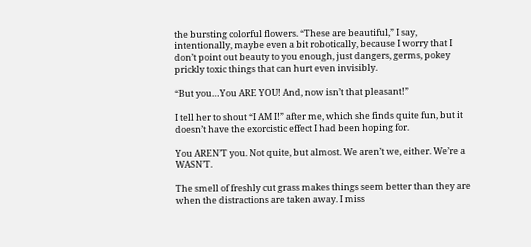the bursting colorful flowers. “These are beautiful,” I say, intentionally, maybe even a bit robotically, because I worry that I don’t point out beauty to you enough, just dangers, germs, pokey prickly toxic things that can hurt even invisibly.

“But you…You ARE YOU! And, now isn’t that pleasant!”

I tell her to shout “I AM I!” after me, which she finds quite fun, but it doesn’t have the exorcistic effect I had been hoping for.

You AREN’T you. Not quite, but almost. We aren’t we, either. We’re a WASN’T.

The smell of freshly cut grass makes things seem better than they are when the distractions are taken away. I miss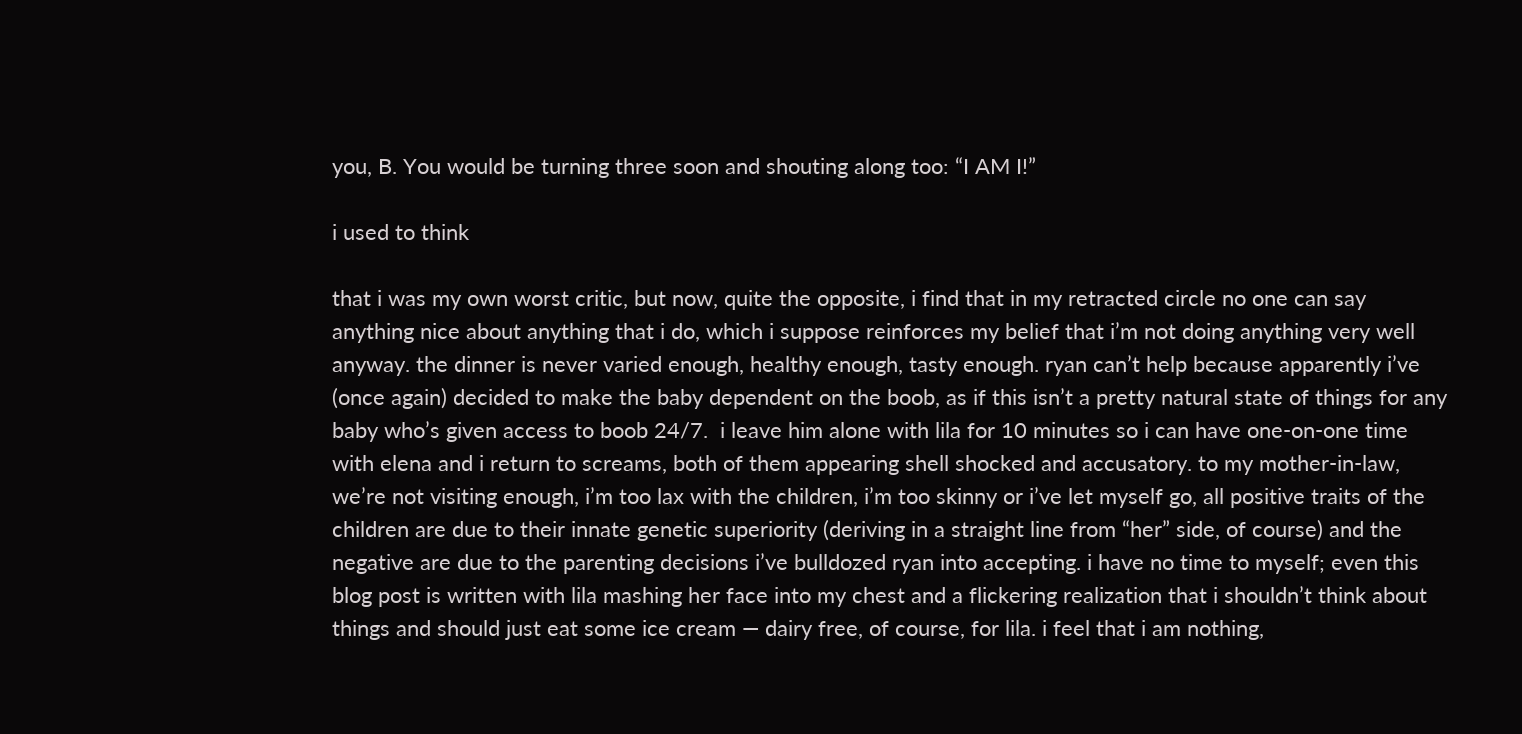you, B. You would be turning three soon and shouting along too: “I AM I!”

i used to think

that i was my own worst critic, but now, quite the opposite, i find that in my retracted circle no one can say anything nice about anything that i do, which i suppose reinforces my belief that i’m not doing anything very well anyway. the dinner is never varied enough, healthy enough, tasty enough. ryan can’t help because apparently i’ve (once again) decided to make the baby dependent on the boob, as if this isn’t a pretty natural state of things for any baby who’s given access to boob 24/7.  i leave him alone with lila for 10 minutes so i can have one-on-one time with elena and i return to screams, both of them appearing shell shocked and accusatory. to my mother-in-law, we’re not visiting enough, i’m too lax with the children, i’m too skinny or i’ve let myself go, all positive traits of the children are due to their innate genetic superiority (deriving in a straight line from “her” side, of course) and the negative are due to the parenting decisions i’ve bulldozed ryan into accepting. i have no time to myself; even this blog post is written with lila mashing her face into my chest and a flickering realization that i shouldn’t think about things and should just eat some ice cream — dairy free, of course, for lila. i feel that i am nothing,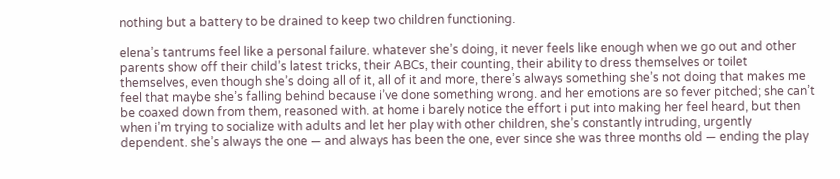nothing but a battery to be drained to keep two children functioning.

elena’s tantrums feel like a personal failure. whatever she’s doing, it never feels like enough when we go out and other parents show off their child’s latest tricks, their ABCs, their counting, their ability to dress themselves or toilet themselves, even though she’s doing all of it, all of it and more, there’s always something she’s not doing that makes me feel that maybe she’s falling behind because i’ve done something wrong. and her emotions are so fever pitched; she can’t be coaxed down from them, reasoned with. at home i barely notice the effort i put into making her feel heard, but then when i’m trying to socialize with adults and let her play with other children, she’s constantly intruding, urgently dependent. she’s always the one — and always has been the one, ever since she was three months old — ending the play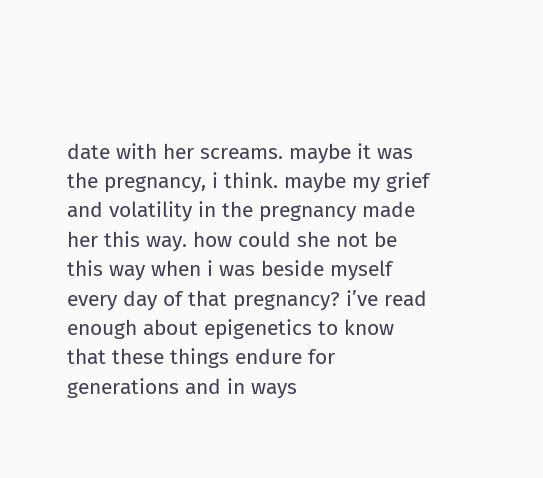date with her screams. maybe it was the pregnancy, i think. maybe my grief and volatility in the pregnancy made her this way. how could she not be this way when i was beside myself every day of that pregnancy? i’ve read enough about epigenetics to know that these things endure for generations and in ways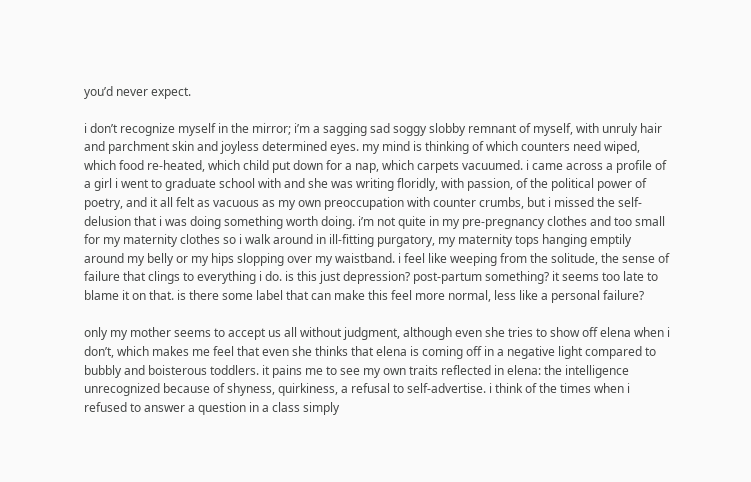you’d never expect.

i don’t recognize myself in the mirror; i’m a sagging sad soggy slobby remnant of myself, with unruly hair and parchment skin and joyless determined eyes. my mind is thinking of which counters need wiped, which food re-heated, which child put down for a nap, which carpets vacuumed. i came across a profile of a girl i went to graduate school with and she was writing floridly, with passion, of the political power of poetry, and it all felt as vacuous as my own preoccupation with counter crumbs, but i missed the self-delusion that i was doing something worth doing. i’m not quite in my pre-pregnancy clothes and too small for my maternity clothes so i walk around in ill-fitting purgatory, my maternity tops hanging emptily around my belly or my hips slopping over my waistband. i feel like weeping from the solitude, the sense of failure that clings to everything i do. is this just depression? post-partum something? it seems too late to blame it on that. is there some label that can make this feel more normal, less like a personal failure?

only my mother seems to accept us all without judgment, although even she tries to show off elena when i don’t, which makes me feel that even she thinks that elena is coming off in a negative light compared to bubbly and boisterous toddlers. it pains me to see my own traits reflected in elena: the intelligence unrecognized because of shyness, quirkiness, a refusal to self-advertise. i think of the times when i refused to answer a question in a class simply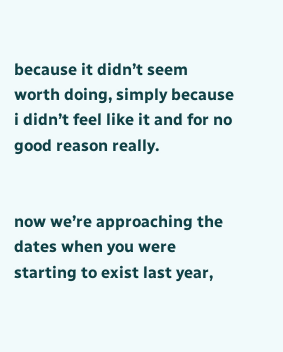because it didn’t seem worth doing, simply because i didn’t feel like it and for no good reason really.


now we’re approaching the dates when you were starting to exist last year,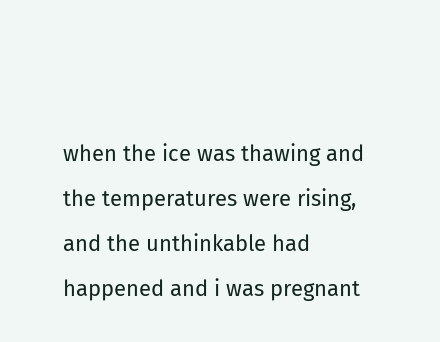when the ice was thawing and the temperatures were rising, and the unthinkable had happened and i was pregnant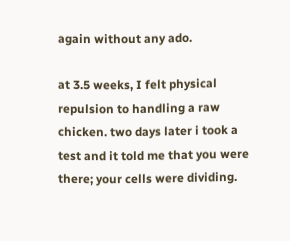again without any ado.

at 3.5 weeks, I felt physical repulsion to handling a raw chicken. two days later i took a test and it told me that you were there; your cells were dividing.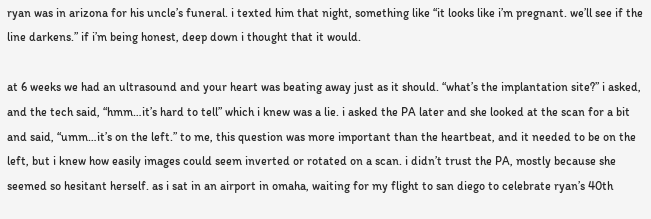ryan was in arizona for his uncle’s funeral. i texted him that night, something like “it looks like i’m pregnant. we’ll see if the line darkens.” if i’m being honest, deep down i thought that it would.

at 6 weeks we had an ultrasound and your heart was beating away just as it should. “what’s the implantation site?” i asked, and the tech said, “hmm…it’s hard to tell” which i knew was a lie. i asked the PA later and she looked at the scan for a bit and said, “umm…it’s on the left.” to me, this question was more important than the heartbeat, and it needed to be on the left, but i knew how easily images could seem inverted or rotated on a scan. i didn’t trust the PA, mostly because she seemed so hesitant herself. as i sat in an airport in omaha, waiting for my flight to san diego to celebrate ryan’s 40th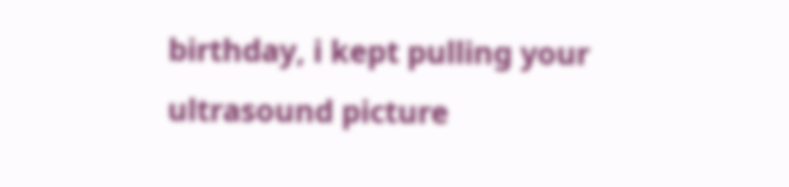birthday, i kept pulling your ultrasound picture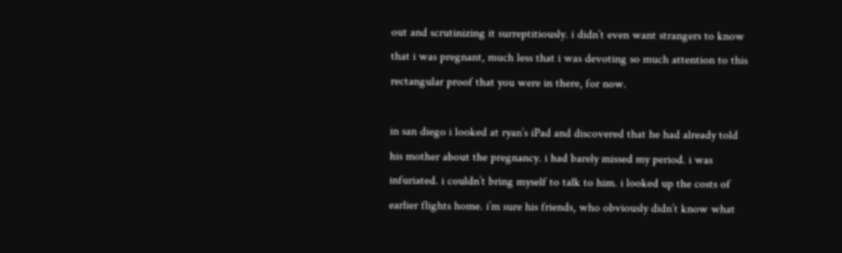out and scrutinizing it surreptitiously. i didn’t even want strangers to know that i was pregnant, much less that i was devoting so much attention to this rectangular proof that you were in there, for now.

in san diego i looked at ryan’s iPad and discovered that he had already told his mother about the pregnancy. i had barely missed my period. i was infuriated. i couldn’t bring myself to talk to him. i looked up the costs of earlier flights home. i’m sure his friends, who obviously didn’t know what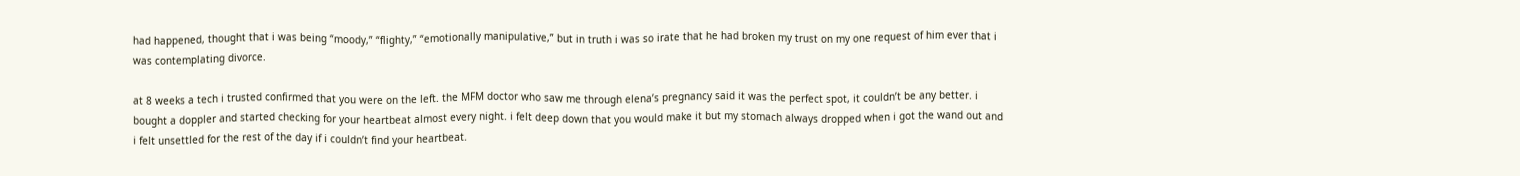had happened, thought that i was being “moody,” “flighty,” “emotionally manipulative,” but in truth i was so irate that he had broken my trust on my one request of him ever that i was contemplating divorce.

at 8 weeks a tech i trusted confirmed that you were on the left. the MFM doctor who saw me through elena’s pregnancy said it was the perfect spot, it couldn’t be any better. i bought a doppler and started checking for your heartbeat almost every night. i felt deep down that you would make it but my stomach always dropped when i got the wand out and i felt unsettled for the rest of the day if i couldn’t find your heartbeat.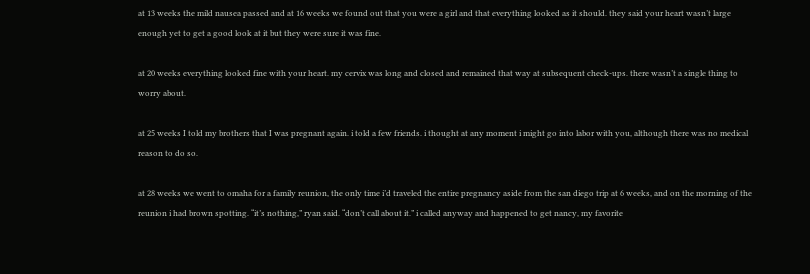at 13 weeks the mild nausea passed and at 16 weeks we found out that you were a girl and that everything looked as it should. they said your heart wasn’t large enough yet to get a good look at it but they were sure it was fine.

at 20 weeks everything looked fine with your heart. my cervix was long and closed and remained that way at subsequent check-ups. there wasn’t a single thing to worry about.

at 25 weeks I told my brothers that I was pregnant again. i told a few friends. i thought at any moment i might go into labor with you, although there was no medical reason to do so.

at 28 weeks we went to omaha for a family reunion, the only time i’d traveled the entire pregnancy aside from the san diego trip at 6 weeks, and on the morning of the reunion i had brown spotting. “it’s nothing,” ryan said. “don’t call about it.” i called anyway and happened to get nancy, my favorite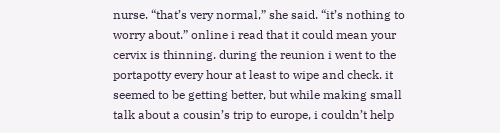nurse. “that’s very normal,” she said. “it’s nothing to worry about.” online i read that it could mean your cervix is thinning. during the reunion i went to the portapotty every hour at least to wipe and check. it seemed to be getting better, but while making small talk about a cousin’s trip to europe, i couldn’t help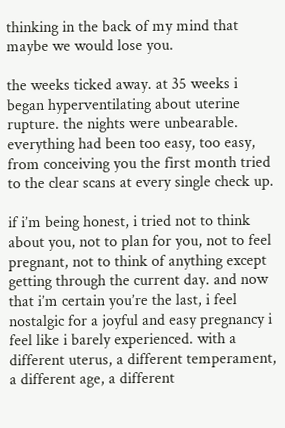thinking in the back of my mind that maybe we would lose you.

the weeks ticked away. at 35 weeks i began hyperventilating about uterine rupture. the nights were unbearable. everything had been too easy, too easy, from conceiving you the first month tried to the clear scans at every single check up.

if i’m being honest, i tried not to think about you, not to plan for you, not to feel pregnant, not to think of anything except getting through the current day. and now that i’m certain you’re the last, i feel nostalgic for a joyful and easy pregnancy i feel like i barely experienced. with a different uterus, a different temperament, a different age, a different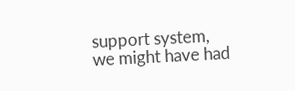support system, we might have had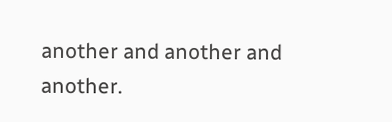another and another and another.